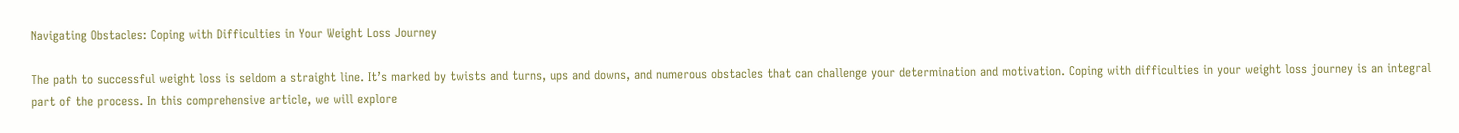Navigating Obstacles: Coping with Difficulties in Your Weight Loss Journey

The path to successful weight loss is seldom a straight line. It’s marked by twists and turns, ups and downs, and numerous obstacles that can challenge your determination and motivation. Coping with difficulties in your weight loss journey is an integral part of the process. In this comprehensive article, we will explore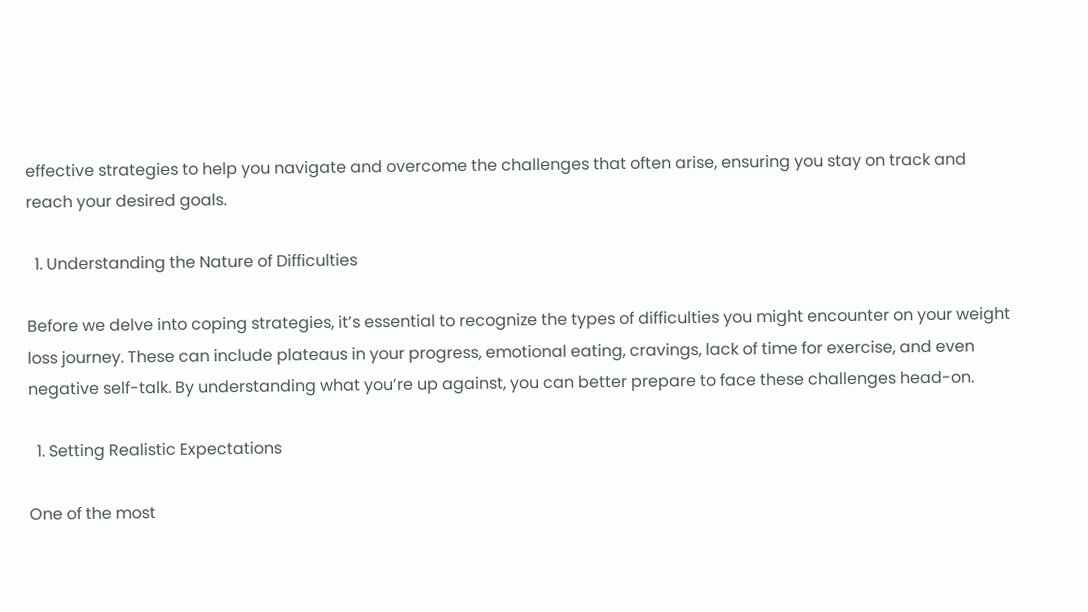effective strategies to help you navigate and overcome the challenges that often arise, ensuring you stay on track and reach your desired goals.

  1. Understanding the Nature of Difficulties

Before we delve into coping strategies, it’s essential to recognize the types of difficulties you might encounter on your weight loss journey. These can include plateaus in your progress, emotional eating, cravings, lack of time for exercise, and even negative self-talk. By understanding what you’re up against, you can better prepare to face these challenges head-on.

  1. Setting Realistic Expectations

One of the most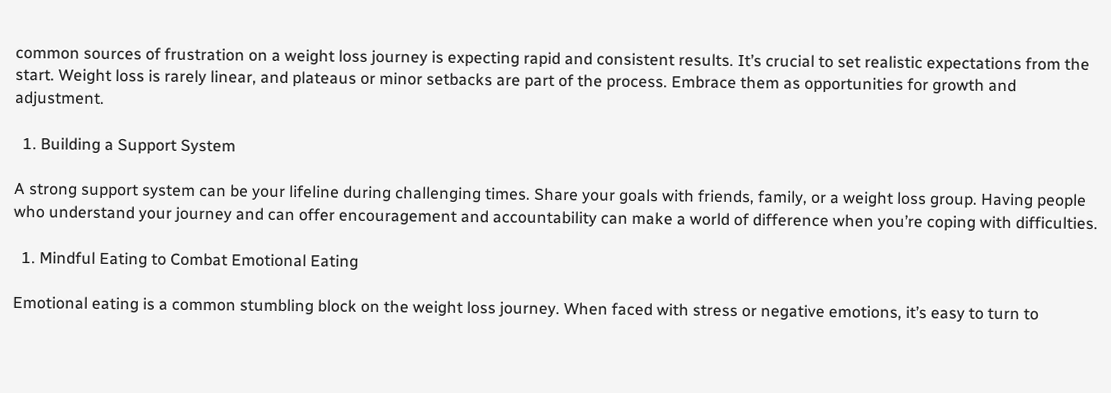common sources of frustration on a weight loss journey is expecting rapid and consistent results. It’s crucial to set realistic expectations from the start. Weight loss is rarely linear, and plateaus or minor setbacks are part of the process. Embrace them as opportunities for growth and adjustment.

  1. Building a Support System

A strong support system can be your lifeline during challenging times. Share your goals with friends, family, or a weight loss group. Having people who understand your journey and can offer encouragement and accountability can make a world of difference when you’re coping with difficulties.

  1. Mindful Eating to Combat Emotional Eating

Emotional eating is a common stumbling block on the weight loss journey. When faced with stress or negative emotions, it’s easy to turn to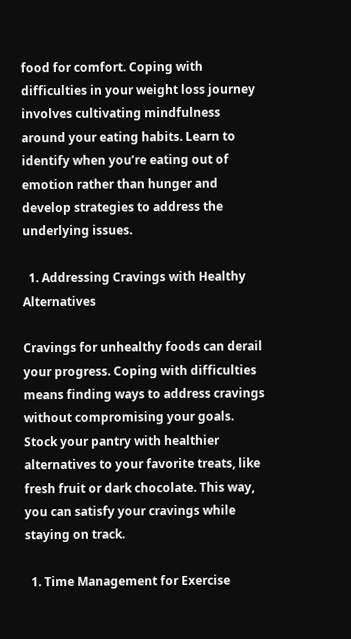food for comfort. Coping with difficulties in your weight loss journey involves cultivating mindfulness around your eating habits. Learn to identify when you’re eating out of emotion rather than hunger and develop strategies to address the underlying issues.

  1. Addressing Cravings with Healthy Alternatives

Cravings for unhealthy foods can derail your progress. Coping with difficulties means finding ways to address cravings without compromising your goals. Stock your pantry with healthier alternatives to your favorite treats, like fresh fruit or dark chocolate. This way, you can satisfy your cravings while staying on track.

  1. Time Management for Exercise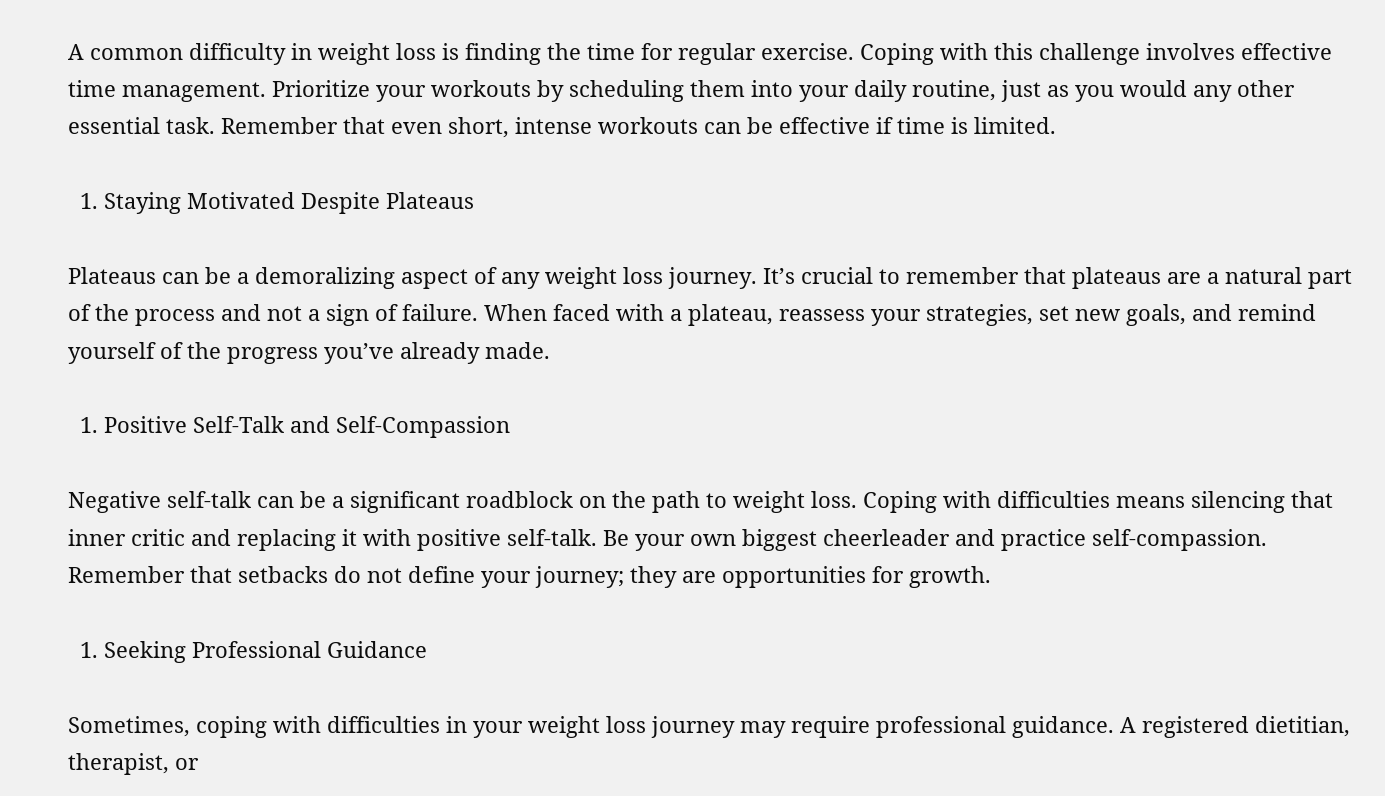A common difficulty in weight loss is finding the time for regular exercise. Coping with this challenge involves effective time management. Prioritize your workouts by scheduling them into your daily routine, just as you would any other essential task. Remember that even short, intense workouts can be effective if time is limited.

  1. Staying Motivated Despite Plateaus

Plateaus can be a demoralizing aspect of any weight loss journey. It’s crucial to remember that plateaus are a natural part of the process and not a sign of failure. When faced with a plateau, reassess your strategies, set new goals, and remind yourself of the progress you’ve already made.

  1. Positive Self-Talk and Self-Compassion

Negative self-talk can be a significant roadblock on the path to weight loss. Coping with difficulties means silencing that inner critic and replacing it with positive self-talk. Be your own biggest cheerleader and practice self-compassion. Remember that setbacks do not define your journey; they are opportunities for growth.

  1. Seeking Professional Guidance

Sometimes, coping with difficulties in your weight loss journey may require professional guidance. A registered dietitian, therapist, or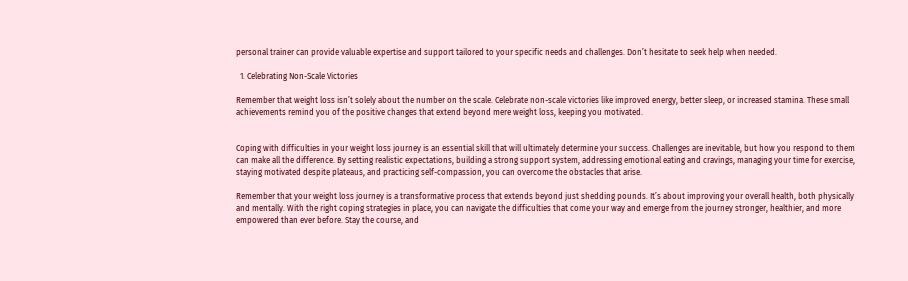personal trainer can provide valuable expertise and support tailored to your specific needs and challenges. Don’t hesitate to seek help when needed.

  1. Celebrating Non-Scale Victories

Remember that weight loss isn’t solely about the number on the scale. Celebrate non-scale victories like improved energy, better sleep, or increased stamina. These small achievements remind you of the positive changes that extend beyond mere weight loss, keeping you motivated.


Coping with difficulties in your weight loss journey is an essential skill that will ultimately determine your success. Challenges are inevitable, but how you respond to them can make all the difference. By setting realistic expectations, building a strong support system, addressing emotional eating and cravings, managing your time for exercise, staying motivated despite plateaus, and practicing self-compassion, you can overcome the obstacles that arise.

Remember that your weight loss journey is a transformative process that extends beyond just shedding pounds. It’s about improving your overall health, both physically and mentally. With the right coping strategies in place, you can navigate the difficulties that come your way and emerge from the journey stronger, healthier, and more empowered than ever before. Stay the course, and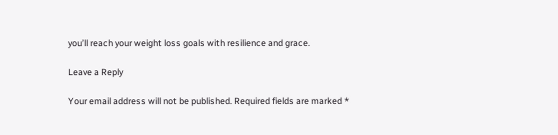you’ll reach your weight loss goals with resilience and grace.

Leave a Reply

Your email address will not be published. Required fields are marked *